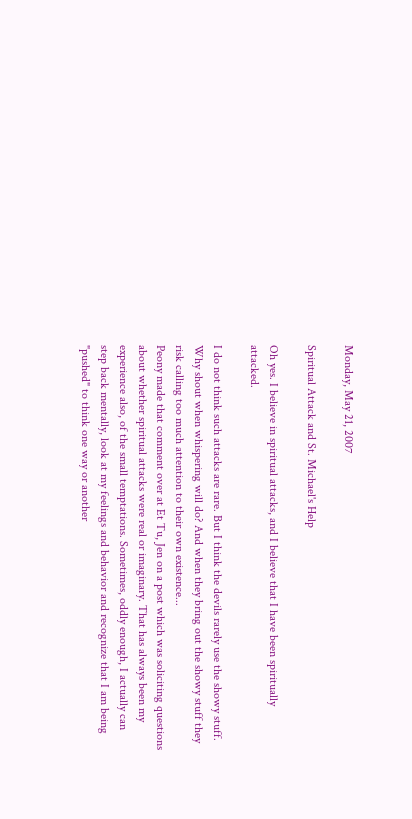Monday, May 21, 2007

Spiritual Attack and St. Michael's Help

Oh yes. I believe in spiritual attacks, and I believe that I have been spiritually attacked.

I do not think such attacks are rare. But I think the devils rarely use the showy stuff. Why shout when whispering will do? And when they bring out the showy stuff they risk calling too much attention to their own existence...
Peony made that comment over at Et Tu, Jen on a post which was soliciting questions about whether spiritual attacks were real or imaginary. That has always been my experience also, of the small temptations. Sometimes, oddly enough, I actually can step back mentally, look at my feelings and behavior and recognize that I am being "pushed" to think one way or another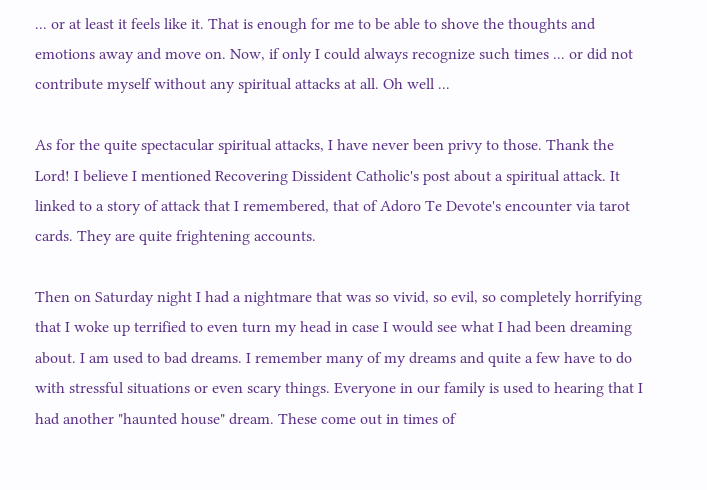... or at least it feels like it. That is enough for me to be able to shove the thoughts and emotions away and move on. Now, if only I could always recognize such times ... or did not contribute myself without any spiritual attacks at all. Oh well ...

As for the quite spectacular spiritual attacks, I have never been privy to those. Thank the Lord! I believe I mentioned Recovering Dissident Catholic's post about a spiritual attack. It linked to a story of attack that I remembered, that of Adoro Te Devote's encounter via tarot cards. They are quite frightening accounts.

Then on Saturday night I had a nightmare that was so vivid, so evil, so completely horrifying that I woke up terrified to even turn my head in case I would see what I had been dreaming about. I am used to bad dreams. I remember many of my dreams and quite a few have to do with stressful situations or even scary things. Everyone in our family is used to hearing that I had another "haunted house" dream. These come out in times of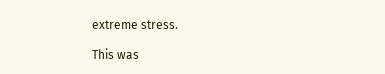extreme stress.

This was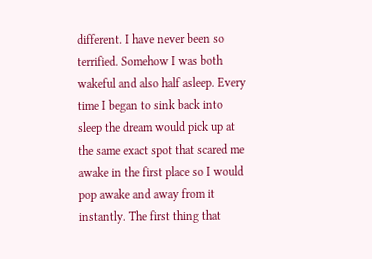different. I have never been so terrified. Somehow I was both wakeful and also half asleep. Every time I began to sink back into sleep the dream would pick up at the same exact spot that scared me awake in the first place so I would pop awake and away from it instantly. The first thing that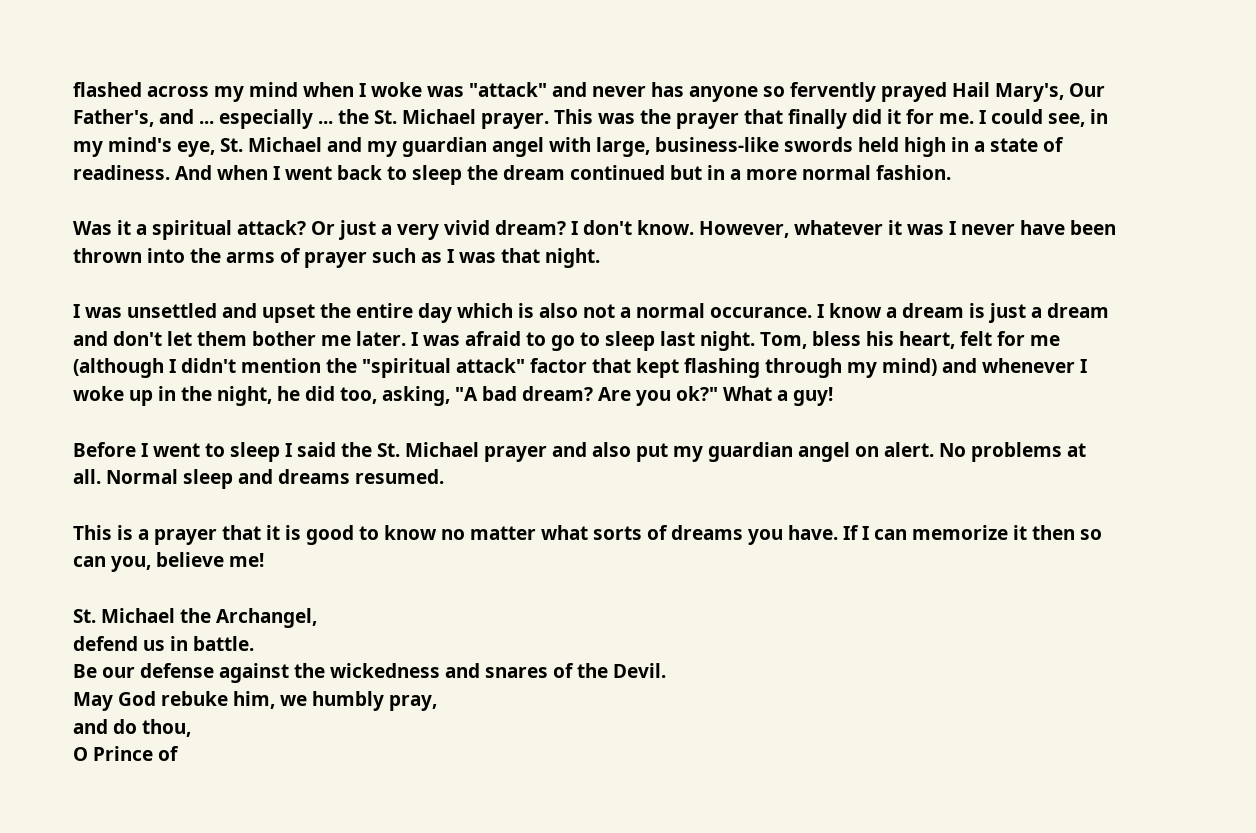flashed across my mind when I woke was "attack" and never has anyone so fervently prayed Hail Mary's, Our Father's, and ... especially ... the St. Michael prayer. This was the prayer that finally did it for me. I could see, in my mind's eye, St. Michael and my guardian angel with large, business-like swords held high in a state of readiness. And when I went back to sleep the dream continued but in a more normal fashion.

Was it a spiritual attack? Or just a very vivid dream? I don't know. However, whatever it was I never have been thrown into the arms of prayer such as I was that night.

I was unsettled and upset the entire day which is also not a normal occurance. I know a dream is just a dream and don't let them bother me later. I was afraid to go to sleep last night. Tom, bless his heart, felt for me (although I didn't mention the "spiritual attack" factor that kept flashing through my mind) and whenever I woke up in the night, he did too, asking, "A bad dream? Are you ok?" What a guy!

Before I went to sleep I said the St. Michael prayer and also put my guardian angel on alert. No problems at all. Normal sleep and dreams resumed.

This is a prayer that it is good to know no matter what sorts of dreams you have. If I can memorize it then so can you, believe me!

St. Michael the Archangel,
defend us in battle.
Be our defense against the wickedness and snares of the Devil.
May God rebuke him, we humbly pray,
and do thou,
O Prince of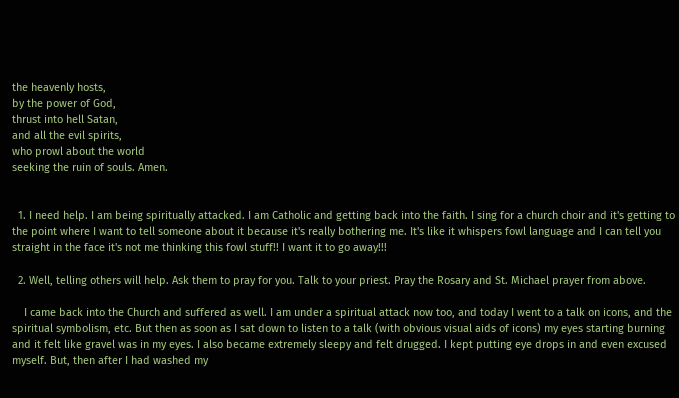the heavenly hosts,
by the power of God,
thrust into hell Satan,
and all the evil spirits,
who prowl about the world
seeking the ruin of souls. Amen.


  1. I need help. I am being spiritually attacked. I am Catholic and getting back into the faith. I sing for a church choir and it's getting to the point where I want to tell someone about it because it's really bothering me. It's like it whispers fowl language and I can tell you straight in the face it's not me thinking this fowl stuff!! I want it to go away!!!

  2. Well, telling others will help. Ask them to pray for you. Talk to your priest. Pray the Rosary and St. Michael prayer from above.

    I came back into the Church and suffered as well. I am under a spiritual attack now too, and today I went to a talk on icons, and the spiritual symbolism, etc. But then as soon as I sat down to listen to a talk (with obvious visual aids of icons) my eyes starting burning and it felt like gravel was in my eyes. I also became extremely sleepy and felt drugged. I kept putting eye drops in and even excused myself. But, then after I had washed my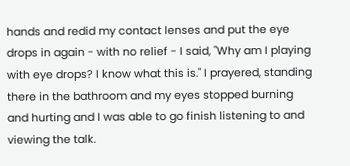hands and redid my contact lenses and put the eye drops in again - with no relief - I said, "Why am I playing with eye drops? I know what this is." I prayered, standing there in the bathroom and my eyes stopped burning and hurting and I was able to go finish listening to and viewing the talk.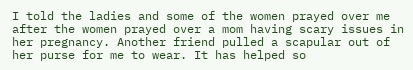I told the ladies and some of the women prayed over me after the women prayed over a mom having scary issues in her pregnancy. Another friend pulled a scapular out of her purse for me to wear. It has helped so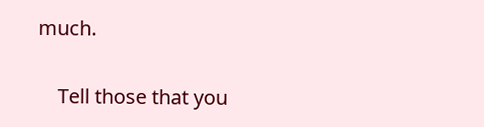much.

    Tell those that you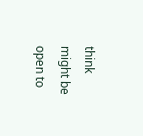think might be open to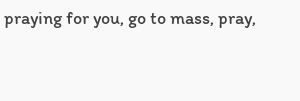praying for you, go to mass, pray,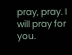pray, pray. I will pray for you.